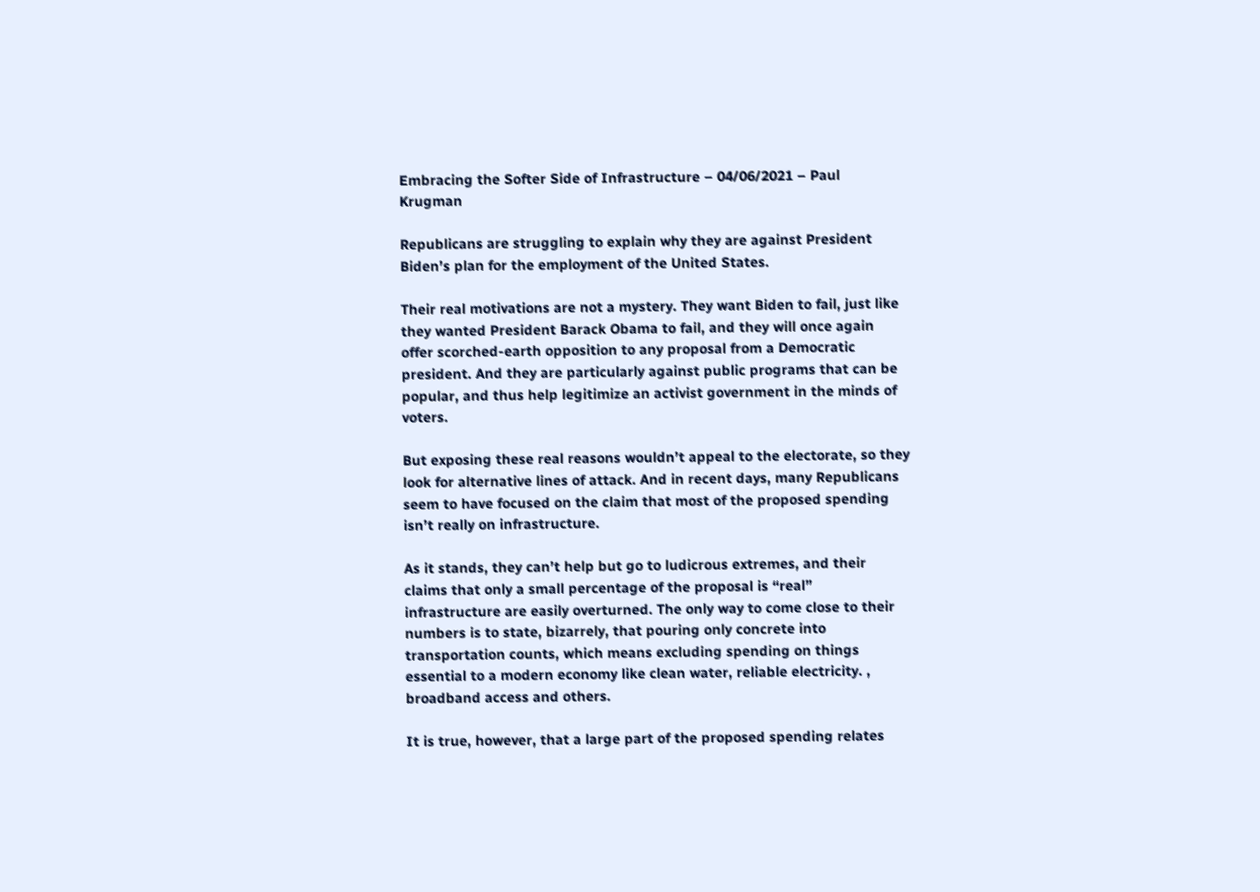Embracing the Softer Side of Infrastructure – 04/06/2021 – Paul Krugman

Republicans are struggling to explain why they are against President Biden’s plan for the employment of the United States.

Their real motivations are not a mystery. They want Biden to fail, just like they wanted President Barack Obama to fail, and they will once again offer scorched-earth opposition to any proposal from a Democratic president. And they are particularly against public programs that can be popular, and thus help legitimize an activist government in the minds of voters.

But exposing these real reasons wouldn’t appeal to the electorate, so they look for alternative lines of attack. And in recent days, many Republicans seem to have focused on the claim that most of the proposed spending isn’t really on infrastructure.

As it stands, they can’t help but go to ludicrous extremes, and their claims that only a small percentage of the proposal is “real” infrastructure are easily overturned. The only way to come close to their numbers is to state, bizarrely, that pouring only concrete into transportation counts, which means excluding spending on things essential to a modern economy like clean water, reliable electricity. , broadband access and others.

It is true, however, that a large part of the proposed spending relates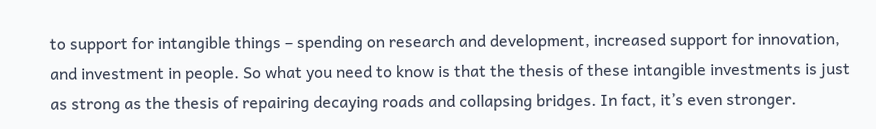to support for intangible things – spending on research and development, increased support for innovation, and investment in people. So what you need to know is that the thesis of these intangible investments is just as strong as the thesis of repairing decaying roads and collapsing bridges. In fact, it’s even stronger.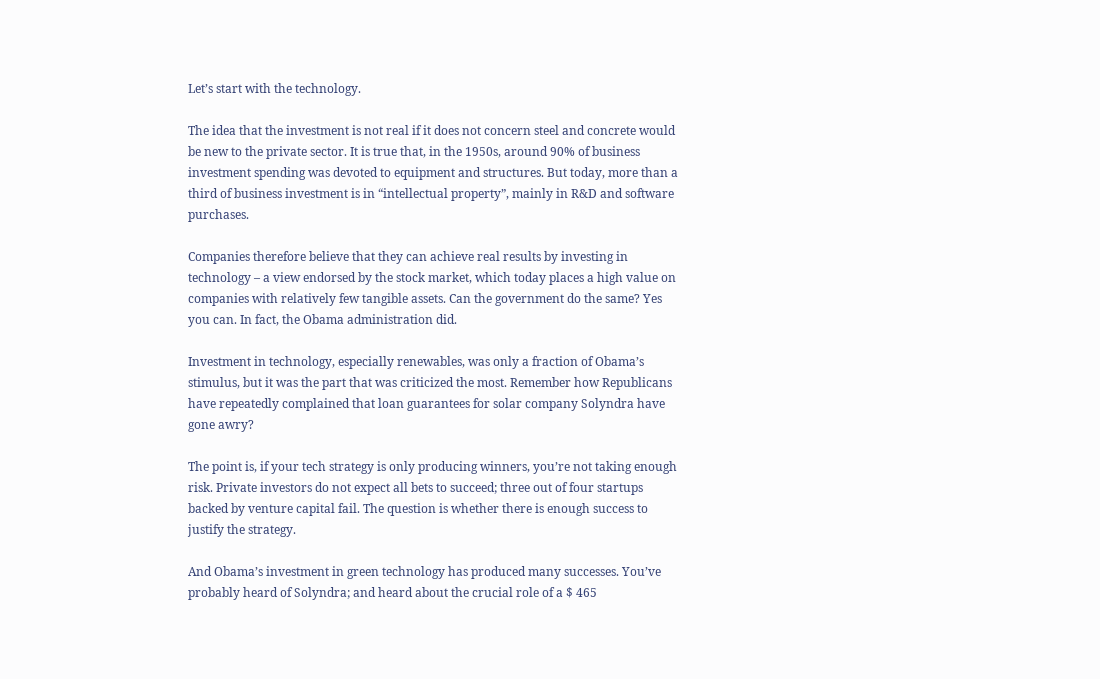Let’s start with the technology.

The idea that the investment is not real if it does not concern steel and concrete would be new to the private sector. It is true that, in the 1950s, around 90% of business investment spending was devoted to equipment and structures. But today, more than a third of business investment is in “intellectual property”, mainly in R&D and software purchases.

Companies therefore believe that they can achieve real results by investing in technology – a view endorsed by the stock market, which today places a high value on companies with relatively few tangible assets. Can the government do the same? Yes you can. In fact, the Obama administration did.

Investment in technology, especially renewables, was only a fraction of Obama’s stimulus, but it was the part that was criticized the most. Remember how Republicans have repeatedly complained that loan guarantees for solar company Solyndra have gone awry?

The point is, if your tech strategy is only producing winners, you’re not taking enough risk. Private investors do not expect all bets to succeed; three out of four startups backed by venture capital fail. The question is whether there is enough success to justify the strategy.

And Obama’s investment in green technology has produced many successes. You’ve probably heard of Solyndra; and heard about the crucial role of a $ 465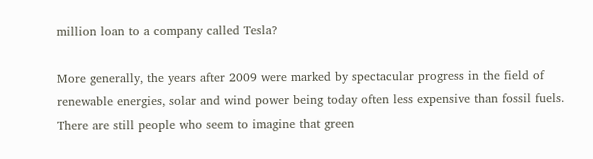million loan to a company called Tesla?

More generally, the years after 2009 were marked by spectacular progress in the field of renewable energies, solar and wind power being today often less expensive than fossil fuels. There are still people who seem to imagine that green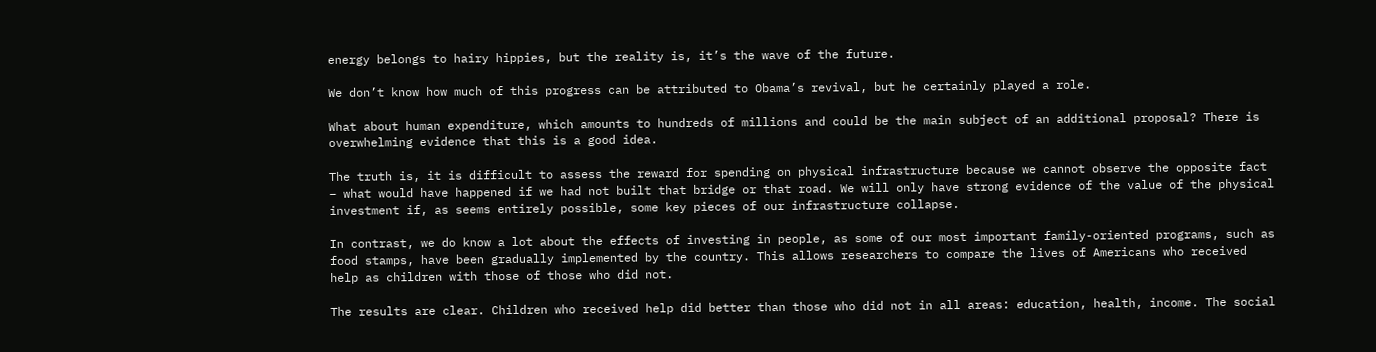energy belongs to hairy hippies, but the reality is, it’s the wave of the future.

We don’t know how much of this progress can be attributed to Obama’s revival, but he certainly played a role.

What about human expenditure, which amounts to hundreds of millions and could be the main subject of an additional proposal? There is overwhelming evidence that this is a good idea.

The truth is, it is difficult to assess the reward for spending on physical infrastructure because we cannot observe the opposite fact – what would have happened if we had not built that bridge or that road. We will only have strong evidence of the value of the physical investment if, as seems entirely possible, some key pieces of our infrastructure collapse.

In contrast, we do know a lot about the effects of investing in people, as some of our most important family-oriented programs, such as food stamps, have been gradually implemented by the country. This allows researchers to compare the lives of Americans who received help as children with those of those who did not.

The results are clear. Children who received help did better than those who did not in all areas: education, health, income. The social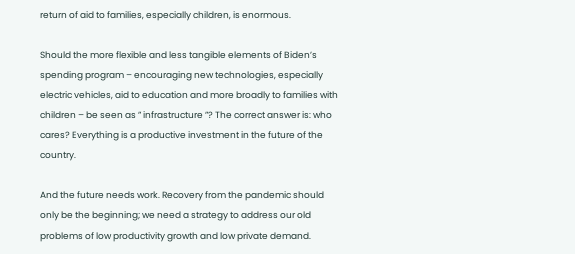return of aid to families, especially children, is enormous.

Should the more flexible and less tangible elements of Biden’s spending program – encouraging new technologies, especially electric vehicles, aid to education and more broadly to families with children – be seen as ” infrastructure ”? The correct answer is: who cares? Everything is a productive investment in the future of the country.

And the future needs work. Recovery from the pandemic should only be the beginning; we need a strategy to address our old problems of low productivity growth and low private demand.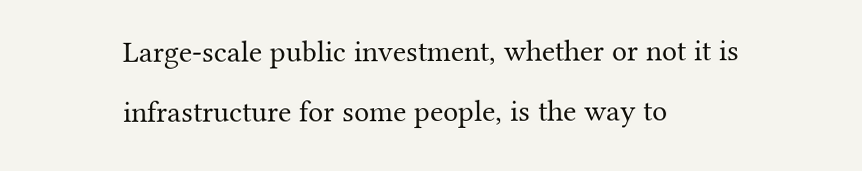Large-scale public investment, whether or not it is infrastructure for some people, is the way to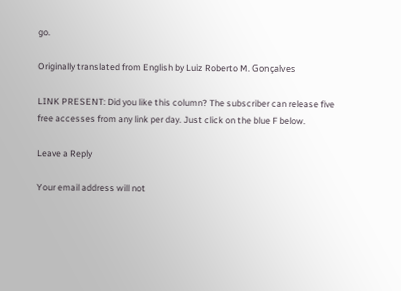go.

Originally translated from English by Luiz Roberto M. Gonçalves

LINK PRESENT: Did you like this column? The subscriber can release five free accesses from any link per day. Just click on the blue F below.

Leave a Reply

Your email address will not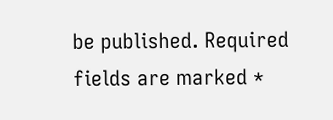be published. Required fields are marked *